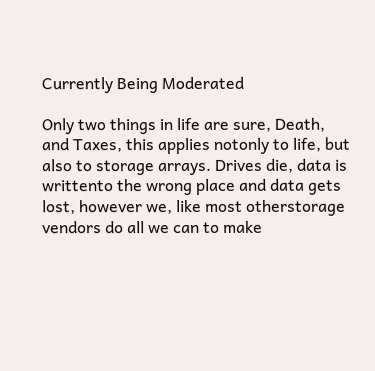Currently Being Moderated

Only two things in life are sure, Death, and Taxes, this applies notonly to life, but also to storage arrays. Drives die, data is writtento the wrong place and data gets lost, however we, like most otherstorage  vendors do all we can to make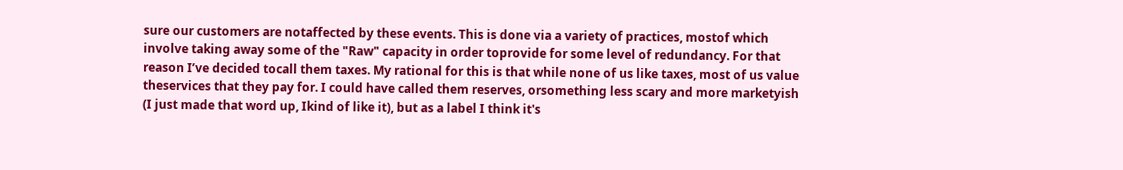sure our customers are notaffected by these events. This is done via a variety of practices, mostof which involve taking away some of the "Raw" capacity in order toprovide for some level of redundancy. For that reason I’ve decided tocall them taxes. My rational for this is that while none of us like taxes, most of us value theservices that they pay for. I could have called them reserves, orsomething less scary and more marketyish (I just made that word up, Ikind of like it), but as a label I think it's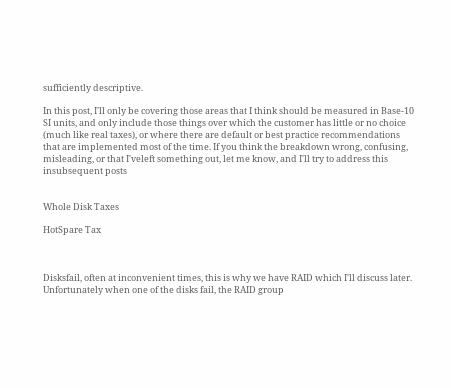sufficiently descriptive.

In this post, I'll only be covering those areas that I think should be measured in Base-10 SI units, and only include those things over which the customer has little or no choice (much like real taxes), or where there are default or best practice recommendations that are implemented most of the time. If you think the breakdown wrong, confusing, misleading, or that I'veleft something out, let me know, and I'll try to address this insubsequent posts


Whole Disk Taxes

HotSpare Tax



Disksfail, often at inconvenient times, this is why we have RAID which I'll discuss later. Unfortunately when one of the disks fail, the RAID group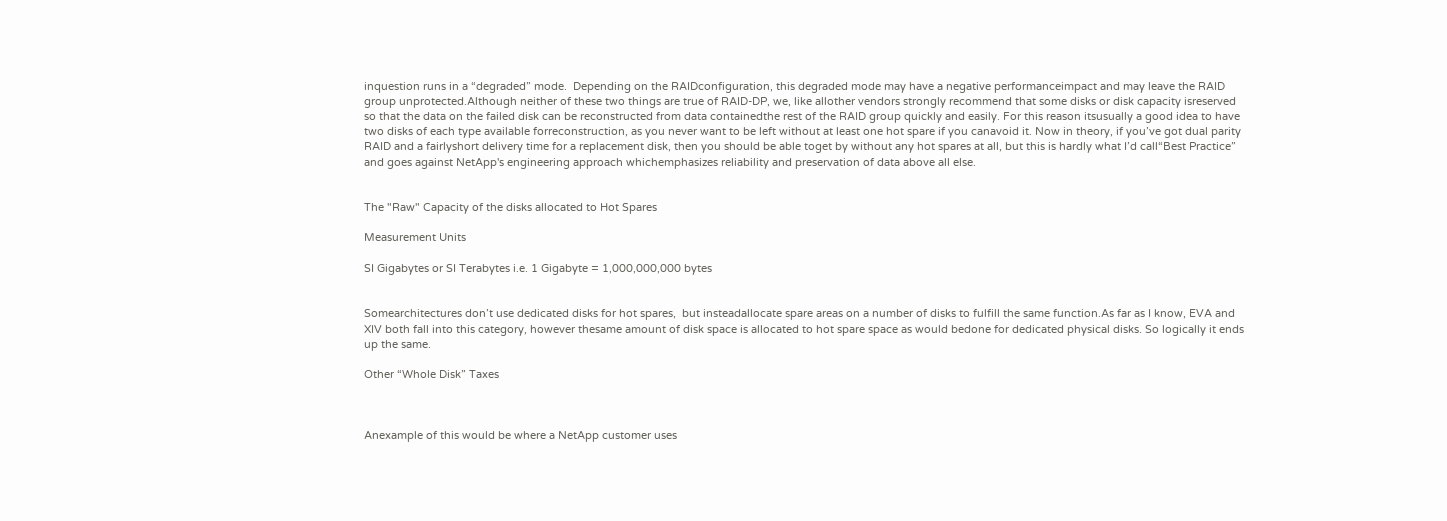inquestion runs in a “degraded” mode.  Depending on the RAIDconfiguration, this degraded mode may have a negative performanceimpact and may leave the RAID group unprotected.Although neither of these two things are true of RAID-DP, we, like allother vendors strongly recommend that some disks or disk capacity isreserved so that the data on the failed disk can be reconstructed from data containedthe rest of the RAID group quickly and easily. For this reason itsusually a good idea to have two disks of each type available forreconstruction, as you never want to be left without at least one hot spare if you canavoid it. Now in theory, if you’ve got dual parity RAID and a fairlyshort delivery time for a replacement disk, then you should be able toget by without any hot spares at all, but this is hardly what I’d call“Best Practice” and goes against NetApp's engineering approach whichemphasizes reliability and preservation of data above all else.


The "Raw" Capacity of the disks allocated to Hot Spares

Measurement Units

SI Gigabytes or SI Terabytes i.e. 1 Gigabyte = 1,000,000,000 bytes


Somearchitectures don’t use dedicated disks for hot spares,  but insteadallocate spare areas on a number of disks to fulfill the same function.As far as I know, EVA and XIV both fall into this category, however thesame amount of disk space is allocated to hot spare space as would bedone for dedicated physical disks. So logically it ends up the same.

Other “Whole Disk” Taxes



Anexample of this would be where a NetApp customer uses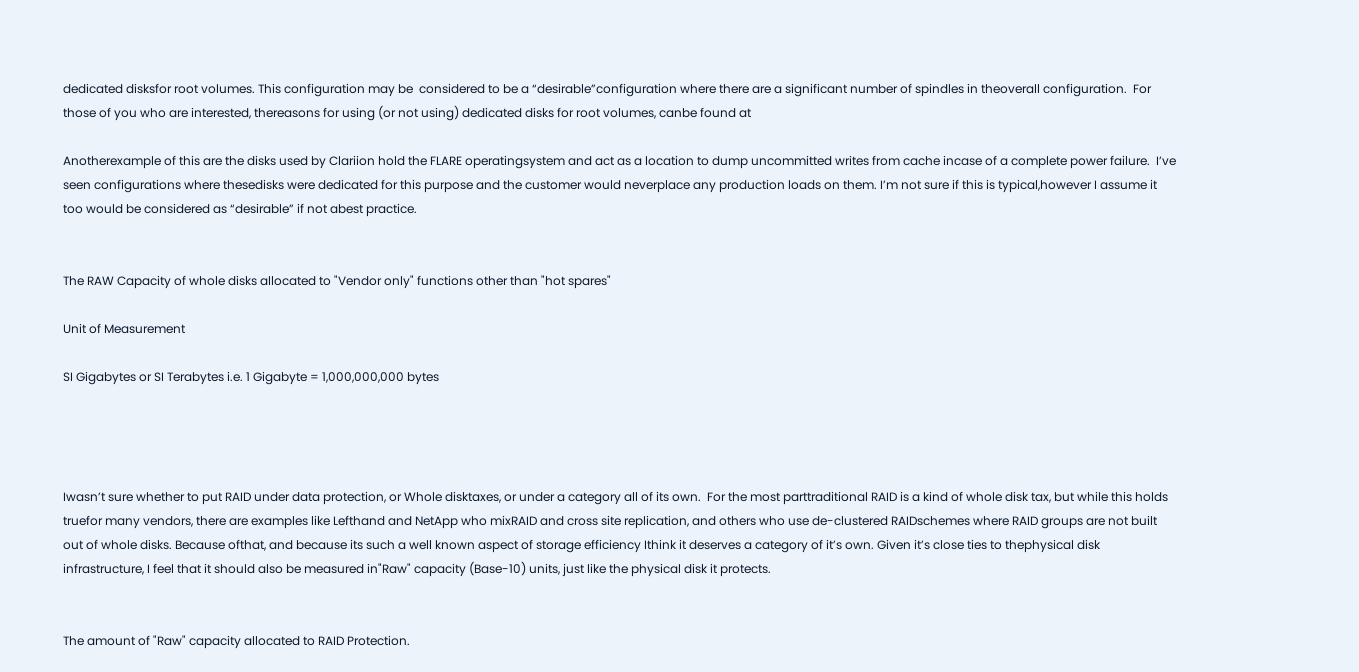dedicated disksfor root volumes. This configuration may be  considered to be a “desirable”configuration where there are a significant number of spindles in theoverall configuration.  For those of you who are interested, thereasons for using (or not using) dedicated disks for root volumes, canbe found at

Anotherexample of this are the disks used by Clariion hold the FLARE operatingsystem and act as a location to dump uncommitted writes from cache incase of a complete power failure.  I’ve seen configurations where thesedisks were dedicated for this purpose and the customer would neverplace any production loads on them. I’m not sure if this is typical,however I assume it too would be considered as “desirable” if not abest practice.


The RAW Capacity of whole disks allocated to "Vendor only" functions other than "hot spares"

Unit of Measurement

SI Gigabytes or SI Terabytes i.e. 1 Gigabyte = 1,000,000,000 bytes




Iwasn’t sure whether to put RAID under data protection, or Whole disktaxes, or under a category all of its own.  For the most parttraditional RAID is a kind of whole disk tax, but while this holds truefor many vendors, there are examples like Lefthand and NetApp who mixRAID and cross site replication, and others who use de-clustered RAIDschemes where RAID groups are not built out of whole disks. Because ofthat, and because its such a well known aspect of storage efficiency Ithink it deserves a category of it’s own. Given it’s close ties to thephysical disk infrastructure, I feel that it should also be measured in"Raw" capacity (Base-10) units, just like the physical disk it protects.


The amount of "Raw" capacity allocated to RAID Protection.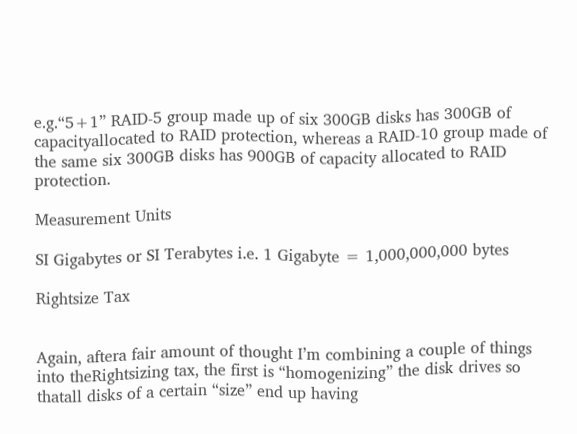e.g.“5+1” RAID-5 group made up of six 300GB disks has 300GB of capacityallocated to RAID protection, whereas a RAID-10 group made of the same six 300GB disks has 900GB of capacity allocated to RAID protection.

Measurement Units

SI Gigabytes or SI Terabytes i.e. 1 Gigabyte = 1,000,000,000 bytes

Rightsize Tax


Again, aftera fair amount of thought I’m combining a couple of things into theRightsizing tax, the first is “homogenizing” the disk drives so thatall disks of a certain “size” end up having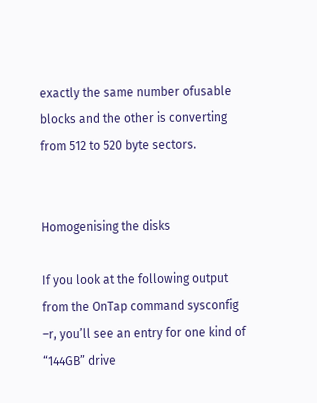exactly the same number ofusable blocks and the other is converting from 512 to 520 byte sectors.


Homogenising the disks

If you look at the following output from the OnTap command sysconfig –r, you’ll see an entry for one kind of “144GB” drive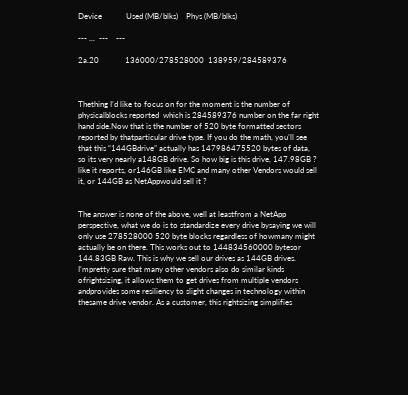Device            Used (MB/blks)    Phys (MB/blks)

--- ...  ---    ---

2a.20             136000/278528000  138959/284589376



Thething I’d like to focus on for the moment is the number of physicalblocks reported  which is 284589376 number on the far right hand side.Now that is the number of 520 byte formatted sectors reported by thatparticular drive type. If you do the math, you’ll see that this “144GBdrive” actually has 147986475520 bytes of data, so its very nearly a148GB drive. So how big is this drive, 147.98GB ? like it reports, or146GB like EMC and many other Vendors would sell it, or 144GB as NetAppwould sell it ?


The answer is none of the above, well at leastfrom a NetApp perspective, what we do is to standardize every drive bysaying we will only use 278528000 520 byte blocks regardless of howmany might actually be on there. This works out to 144834560000 bytesor 144.83GB Raw. This is why we sell our drives as 144GB drives. I’mpretty sure that many other vendors also do similar kinds ofrightsizing, it allows them to get drives from multiple vendors andprovides some resiliency to slight changes in technology within thesame drive vendor. As a customer, this rightsizing simplifies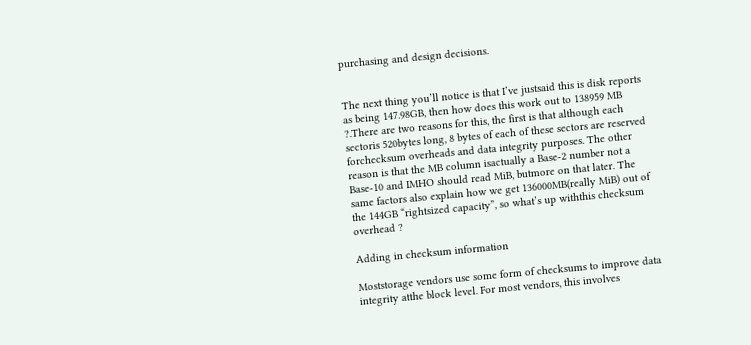purchasing and design decisions.


The next thing you’ll notice is that I’ve justsaid this is disk reports as being 147.98GB, then how does this work out to 138959 MB ?.There are two reasons for this, the first is that although each sectoris 520bytes long, 8 bytes of each of these sectors are reserved forchecksum overheads and data integrity purposes. The other reason is that the MB column isactually a Base-2 number not a Base-10 and IMHO should read MiB, butmore on that later. The same factors also explain how we get 136000MB(really MiB) out of the 144GB “rightsized capacity”, so what’s up withthis checksum overhead ?

Adding in checksum information

Moststorage vendors use some form of checksums to improve data integrity atthe block level. For most vendors, this involves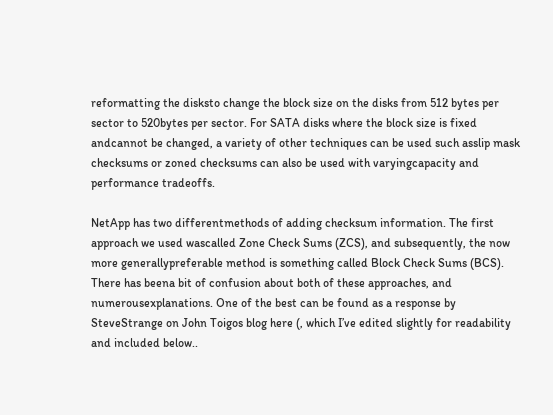reformatting the disksto change the block size on the disks from 512 bytes per sector to 520bytes per sector. For SATA disks where the block size is fixed andcannot be changed, a variety of other techniques can be used such asslip mask checksums or zoned checksums can also be used with varyingcapacity and performance tradeoffs.

NetApp has two differentmethods of adding checksum information. The first approach we used wascalled Zone Check Sums (ZCS), and subsequently, the now more generallypreferable method is something called Block Check Sums (BCS). There has beena bit of confusion about both of these approaches, and numerousexplanations. One of the best can be found as a response by SteveStrange on John Toigos blog here (, which I’ve edited slightly for readability and included below..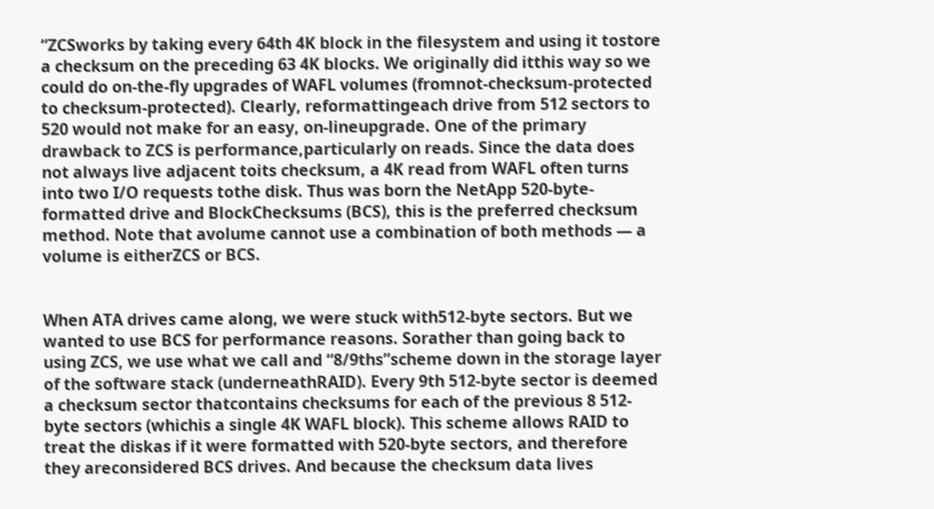“ZCSworks by taking every 64th 4K block in the filesystem and using it tostore a checksum on the preceding 63 4K blocks. We originally did itthis way so we could do on-the-fly upgrades of WAFL volumes (fromnot-checksum-protected to checksum-protected). Clearly, reformattingeach drive from 512 sectors to 520 would not make for an easy, on-lineupgrade. One of the primary drawback to ZCS is performance,particularly on reads. Since the data does not always live adjacent toits checksum, a 4K read from WAFL often turns into two I/O requests tothe disk. Thus was born the NetApp 520-byte-formatted drive and BlockChecksums (BCS), this is the preferred checksum method. Note that avolume cannot use a combination of both methods — a volume is eitherZCS or BCS.


When ATA drives came along, we were stuck with512-byte sectors. But we wanted to use BCS for performance reasons. Sorather than going back to using ZCS, we use what we call and “8/9ths”scheme down in the storage layer of the software stack (underneathRAID). Every 9th 512-byte sector is deemed a checksum sector thatcontains checksums for each of the previous 8 512-byte sectors (whichis a single 4K WAFL block). This scheme allows RAID to treat the diskas if it were formatted with 520-byte sectors, and therefore they areconsidered BCS drives. And because the checksum data lives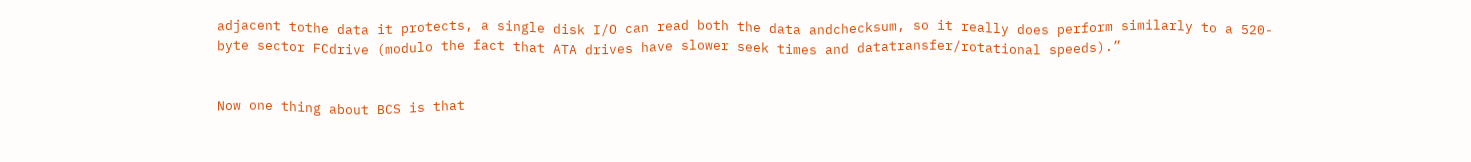adjacent tothe data it protects, a single disk I/O can read both the data andchecksum, so it really does perform similarly to a 520-byte sector FCdrive (modulo the fact that ATA drives have slower seek times and datatransfer/rotational speeds).”


Now one thing about BCS is that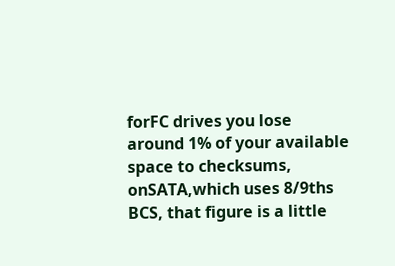forFC drives you lose around 1% of your available space to checksums, onSATA,which uses 8/9ths BCS, that figure is a little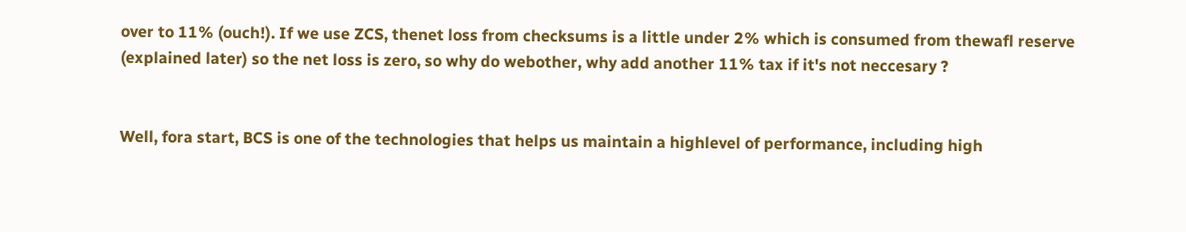over to 11% (ouch!). If we use ZCS, thenet loss from checksums is a little under 2% which is consumed from thewafl reserve (explained later) so the net loss is zero, so why do webother, why add another 11% tax if it's not neccesary ?


Well, fora start, BCS is one of the technologies that helps us maintain a highlevel of performance, including high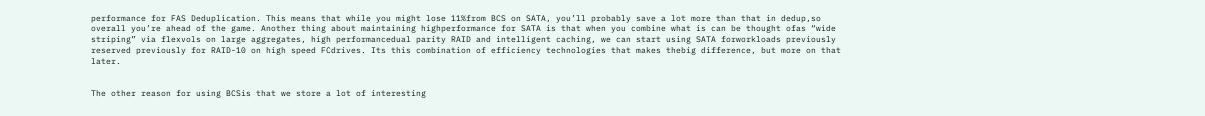performance for FAS Deduplication. This means that while you might lose 11%from BCS on SATA, you’ll probably save a lot more than that in dedup,so overall you’re ahead of the game. Another thing about maintaining highperformance for SATA is that when you combine what is can be thought ofas “wide striping” via flexvols on large aggregates, high performancedual parity RAID and intelligent caching, we can start using SATA forworkloads previously reserved previously for RAID-10 on high speed FCdrives. Its this combination of efficiency technologies that makes thebig difference, but more on that later.


The other reason for using BCSis that we store a lot of interesting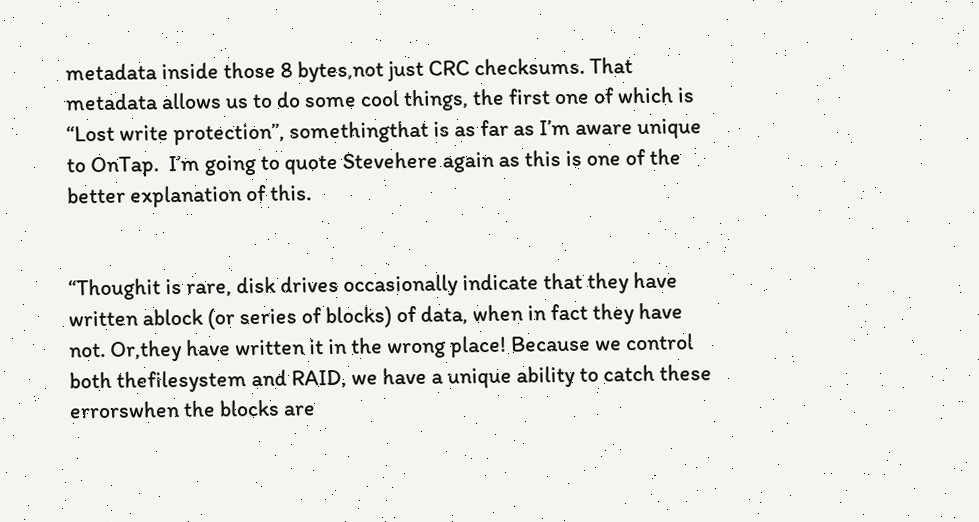metadata inside those 8 bytes,not just CRC checksums. That metadata allows us to do some cool things, the first one of which is “Lost write protection”, somethingthat is as far as I’m aware unique to OnTap.  I’m going to quote Stevehere again as this is one of the better explanation of this.


“Thoughit is rare, disk drives occasionally indicate that they have written ablock (or series of blocks) of data, when in fact they have not. Or,they have written it in the wrong place! Because we control both thefilesystem and RAID, we have a unique ability to catch these errorswhen the blocks are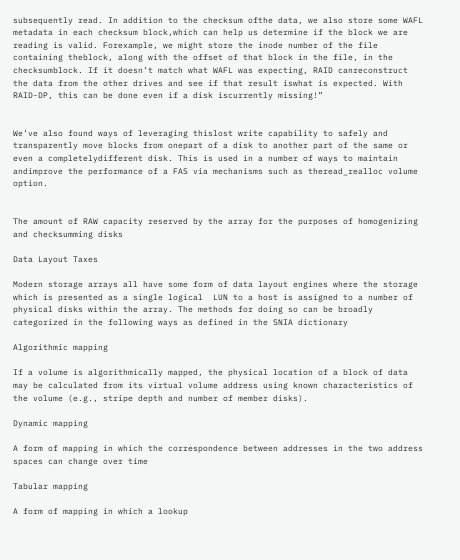subsequently read. In addition to the checksum ofthe data, we also store some WAFL metadata in each checksum block,which can help us determine if the block we are reading is valid. Forexample, we might store the inode number of the file containing theblock, along with the offset of that block in the file, in the checksumblock. If it doesn’t match what WAFL was expecting, RAID canreconstruct the data from the other drives and see if that result iswhat is expected. With RAID-DP, this can be done even if a disk iscurrently missing!”


We’ve also found ways of leveraging thislost write capability to safely and transparently move blocks from onepart of a disk to another part of the same or even a completelydifferent disk. This is used in a number of ways to maintain andimprove the performance of a FAS via mechanisms such as theread_realloc volume option.


The amount of RAW capacity reserved by the array for the purposes of homogenizing and checksumming disks

Data Layout Taxes

Modern storage arrays all have some form of data layout engines where the storage which is presented as a single logical  LUN to a host is assigned to a number of physical disks within the array. The methods for doing so can be broadly categorized in the following ways as defined in the SNIA dictionary

Algorithmic mapping

If a volume is algorithmically mapped, the physical location of a block of data may be calculated from its virtual volume address using known characteristics of the volume (e.g., stripe depth and number of member disks).

Dynamic mapping

A form of mapping in which the correspondence between addresses in the two address spaces can change over time

Tabular mapping

A form of mapping in which a lookup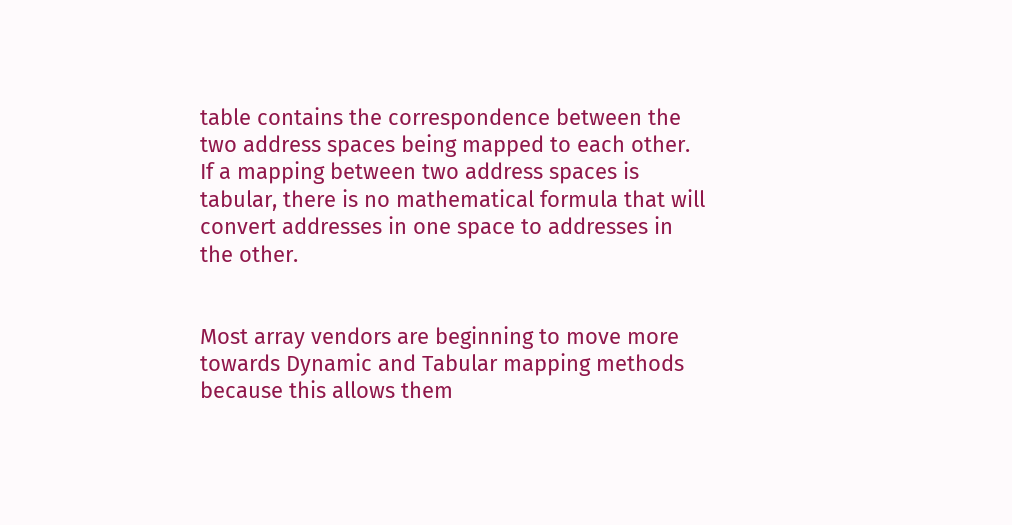table contains the correspondence between the two address spaces being mapped to each other. If a mapping between two address spaces is tabular, there is no mathematical formula that will convert addresses in one space to addresses in the other.


Most array vendors are beginning to move more towards Dynamic and Tabular mapping methods because this allows them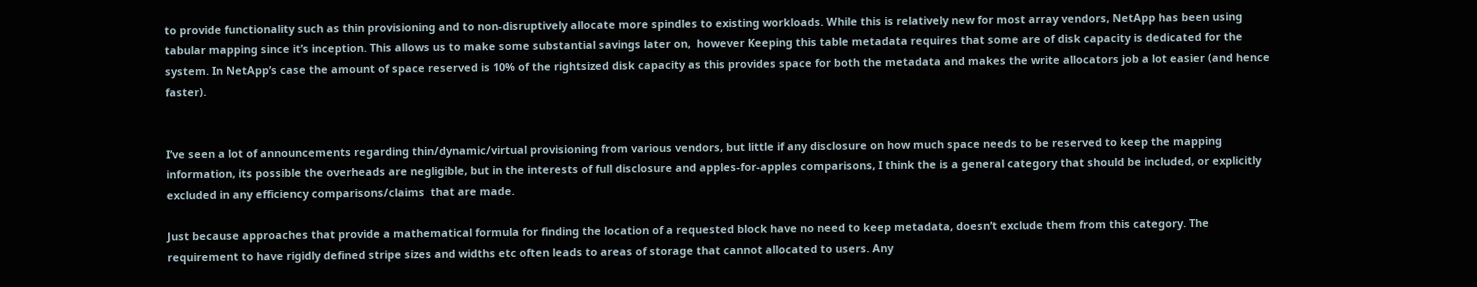to provide functionality such as thin provisioning and to non-disruptively allocate more spindles to existing workloads. While this is relatively new for most array vendors, NetApp has been using tabular mapping since it’s inception. This allows us to make some substantial savings later on,  however Keeping this table metadata requires that some are of disk capacity is dedicated for the system. In NetApp’s case the amount of space reserved is 10% of the rightsized disk capacity as this provides space for both the metadata and makes the write allocators job a lot easier (and hence faster).


I’ve seen a lot of announcements regarding thin/dynamic/virtual provisioning from various vendors, but little if any disclosure on how much space needs to be reserved to keep the mapping information, its possible the overheads are negligible, but in the interests of full disclosure and apples-for-apples comparisons, I think the is a general category that should be included, or explicitly excluded in any efficiency comparisons/claims  that are made.

Just because approaches that provide a mathematical formula for finding the location of a requested block have no need to keep metadata, doesn’t exclude them from this category. The requirement to have rigidly defined stripe sizes and widths etc often leads to areas of storage that cannot allocated to users. Any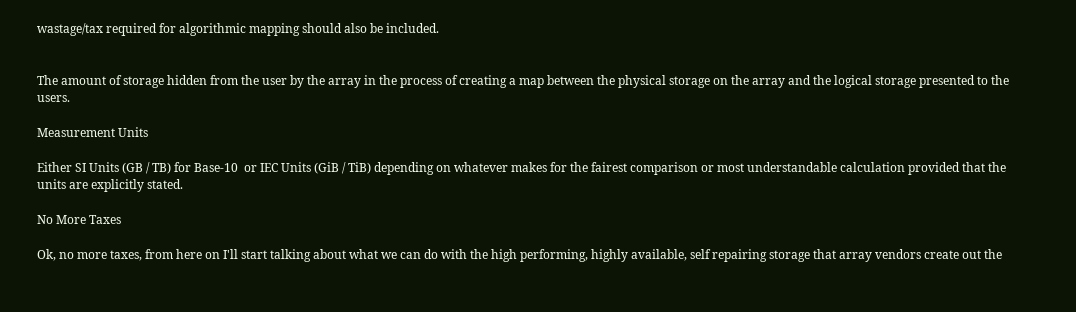wastage/tax required for algorithmic mapping should also be included.


The amount of storage hidden from the user by the array in the process of creating a map between the physical storage on the array and the logical storage presented to the users.

Measurement Units

Either SI Units (GB / TB) for Base-10  or IEC Units (GiB / TiB) depending on whatever makes for the fairest comparison or most understandable calculation provided that the units are explicitly stated.

No More Taxes

Ok, no more taxes, from here on I'll start talking about what we can do with the high performing, highly available, self repairing storage that array vendors create out the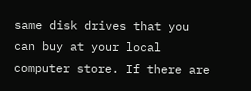same disk drives that you can buy at your local computer store. If there are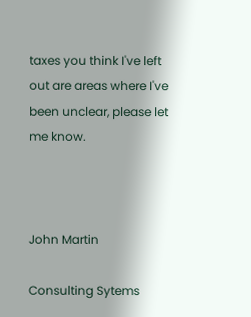taxes you think I've left out are areas where I've been unclear, please let me know.



John Martin

Consulting Sytems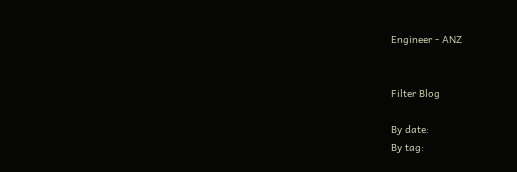Engineer - ANZ


Filter Blog

By date:
By tag: